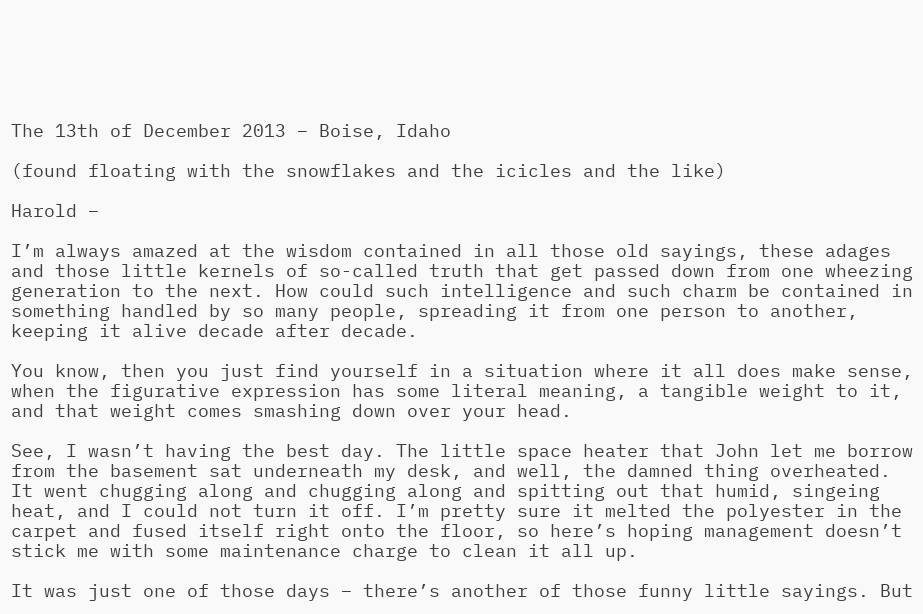The 13th of December 2013 – Boise, Idaho

(found floating with the snowflakes and the icicles and the like)

Harold –

I’m always amazed at the wisdom contained in all those old sayings, these adages and those little kernels of so-called truth that get passed down from one wheezing generation to the next. How could such intelligence and such charm be contained in something handled by so many people, spreading it from one person to another, keeping it alive decade after decade.

You know, then you just find yourself in a situation where it all does make sense, when the figurative expression has some literal meaning, a tangible weight to it, and that weight comes smashing down over your head.

See, I wasn’t having the best day. The little space heater that John let me borrow from the basement sat underneath my desk, and well, the damned thing overheated. It went chugging along and chugging along and spitting out that humid, singeing heat, and I could not turn it off. I’m pretty sure it melted the polyester in the carpet and fused itself right onto the floor, so here’s hoping management doesn’t stick me with some maintenance charge to clean it all up.

It was just one of those days – there’s another of those funny little sayings. But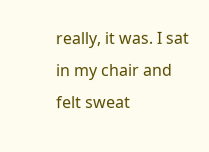really, it was. I sat in my chair and felt sweat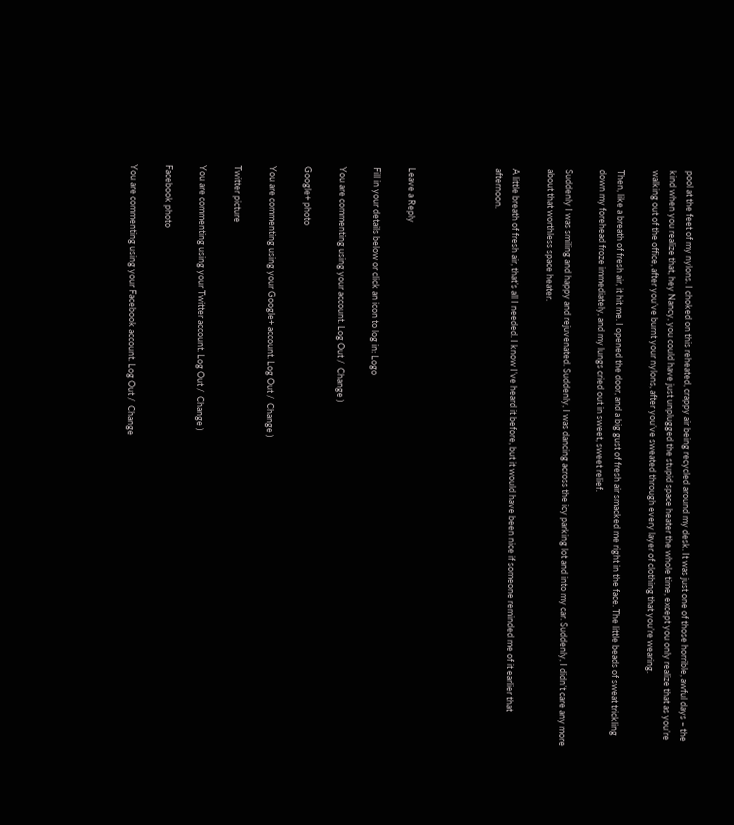pool at the feet of my nylons. I choked on this reheated, crappy air being recycled around my desk. It was just one of those horrible, awful days – the kind when you realize that, hey Nancy, you could have just unplugged the stupid space heater the whole time, except you only realize that as you’re walking out of the office, after you’ve burnt your nylons, after you’ve sweated through every layer of clothing that you’re wearing.

Then, like a breath of fresh air, it hit me. I opened the door, and a big gust of fresh air smacked me right in the face. The little beads of sweat trickling down my forehead froze immediately, and my lungs cried out in sweet, sweet relief.

Suddenly I was smiling and happy and rejuvenated. Suddenly, I was dancing across the icy parking lot and into my car. Suddenly, I didn’t care any more about that worthless space heater.

A little breath of fresh air, that’s all I needed. I know I’ve heard it before, but it would have been nice if someone reminded me of it earlier that afternoon.




Leave a Reply

Fill in your details below or click an icon to log in: Logo

You are commenting using your account. Log Out /  Change )

Google+ photo

You are commenting using your Google+ account. Log Out /  Change )

Twitter picture

You are commenting using your Twitter account. Log Out /  Change )

Facebook photo

You are commenting using your Facebook account. Log Out /  Change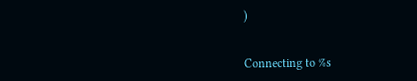)


Connecting to %s